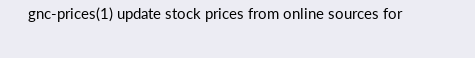gnc-prices(1) update stock prices from online sources for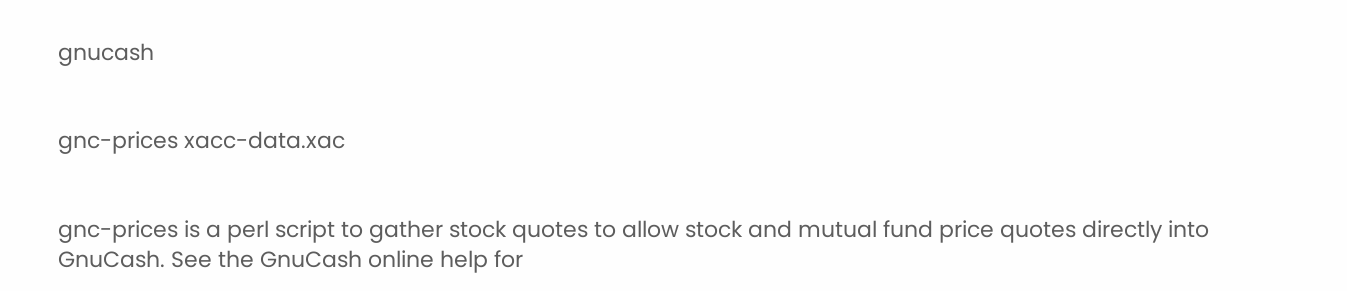gnucash


gnc-prices xacc-data.xac


gnc-prices is a perl script to gather stock quotes to allow stock and mutual fund price quotes directly into GnuCash. See the GnuCash online help for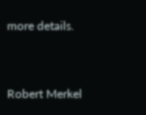more details.


Robert Merkel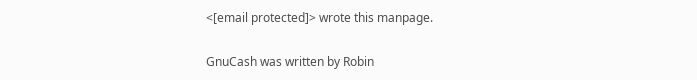<[email protected]> wrote this manpage.

GnuCash was written by Robin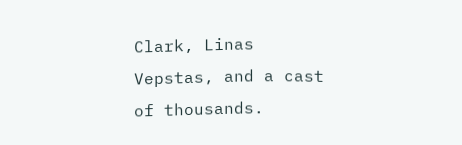Clark, Linas Vepstas, and a cast of thousands.